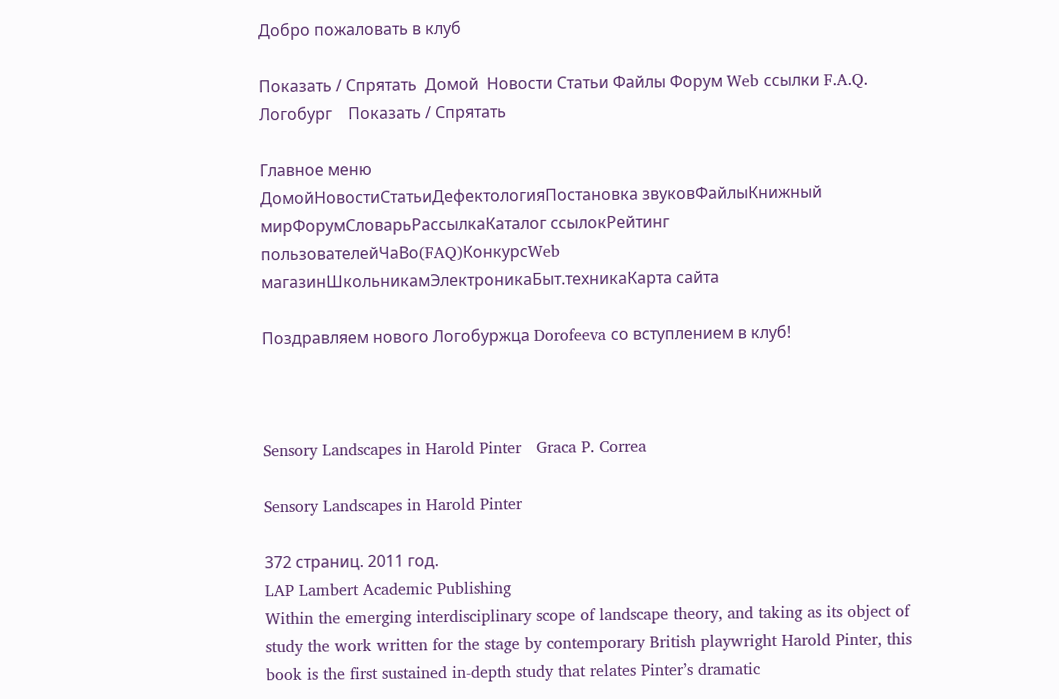Добро пожаловать в клуб

Показать / Спрятать  Домой  Новости Статьи Файлы Форум Web ссылки F.A.Q. Логобург    Показать / Спрятать

Главное меню
ДомойНовостиСтатьиДефектологияПостановка звуковФайлыКнижный мирФорумСловарьРассылкаКаталог ссылокРейтинг пользователейЧаВо(FAQ)КонкурсWeb магазинШкольникамЭлектроникаБыт.техникаКарта сайта

Поздравляем нового Логобуржца Dorofeeva со вступлением в клуб!



Sensory Landscapes in Harold Pinter   Graca P. Correa

Sensory Landscapes in Harold Pinter

372 страниц. 2011 год.
LAP Lambert Academic Publishing
Within the emerging interdisciplinary scope of landscape theory, and taking as its object of study the work written for the stage by contemporary British playwright Harold Pinter, this book is the first sustained in-depth study that relates Pinter’s dramatic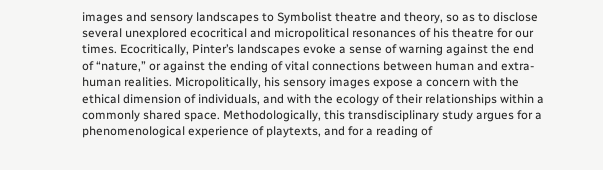images and sensory landscapes to Symbolist theatre and theory, so as to disclose several unexplored ecocritical and micropolitical resonances of his theatre for our times. Ecocritically, Pinter’s landscapes evoke a sense of warning against the end of “nature,” or against the ending of vital connections between human and extra-human realities. Micropolitically, his sensory images expose a concern with the ethical dimension of individuals, and with the ecology of their relationships within a commonly shared space. Methodologically, this transdisciplinary study argues for a phenomenological experience of playtexts, and for a reading of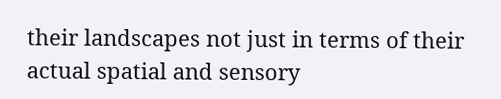their landscapes not just in terms of their actual spatial and sensory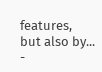features, but also by...
-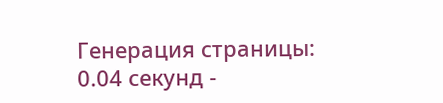Генерация страницы: 0.04 секунд -